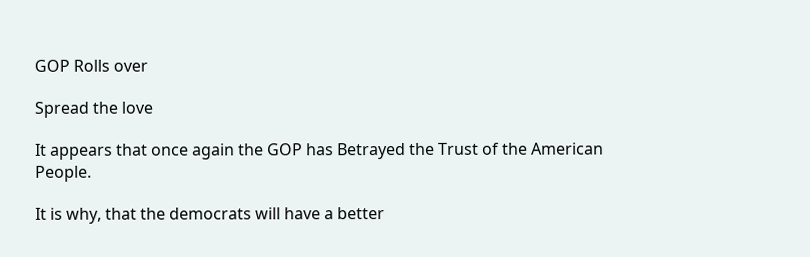GOP Rolls over

Spread the love

It appears that once again the GOP has Betrayed the Trust of the American People.

It is why, that the democrats will have a better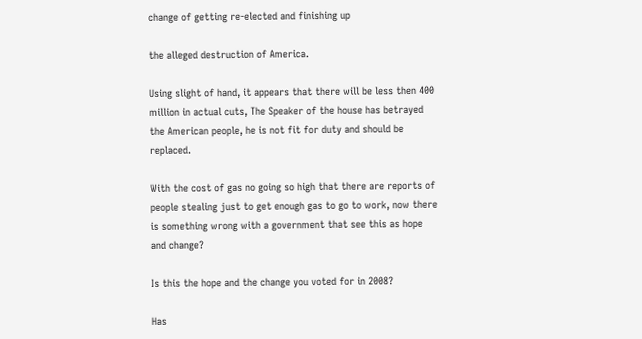change of getting re-elected and finishing up

the alleged destruction of America.

Using slight of hand, it appears that there will be less then 400 million in actual cuts, The Speaker of the house has betrayed the American people, he is not fit for duty and should be replaced.

With the cost of gas no going so high that there are reports of people stealing just to get enough gas to go to work, now there is something wrong with a government that see this as hope and change?

Is this the hope and the change you voted for in 2008?

Has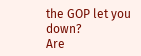the GOP let you down?
Are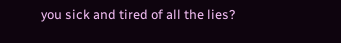you sick and tired of all the lies?